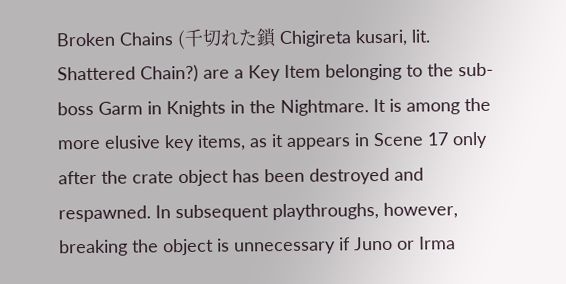Broken Chains (千切れた鎖 Chigireta kusari, lit. Shattered Chain?) are a Key Item belonging to the sub-boss Garm in Knights in the Nightmare. It is among the more elusive key items, as it appears in Scene 17 only after the crate object has been destroyed and respawned. In subsequent playthroughs, however, breaking the object is unnecessary if Juno or Irma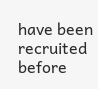have been recruited before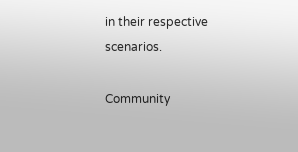in their respective scenarios.

Community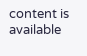content is available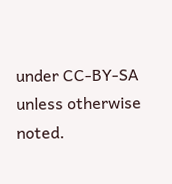under CC-BY-SA unless otherwise noted.